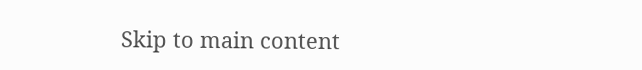Skip to main content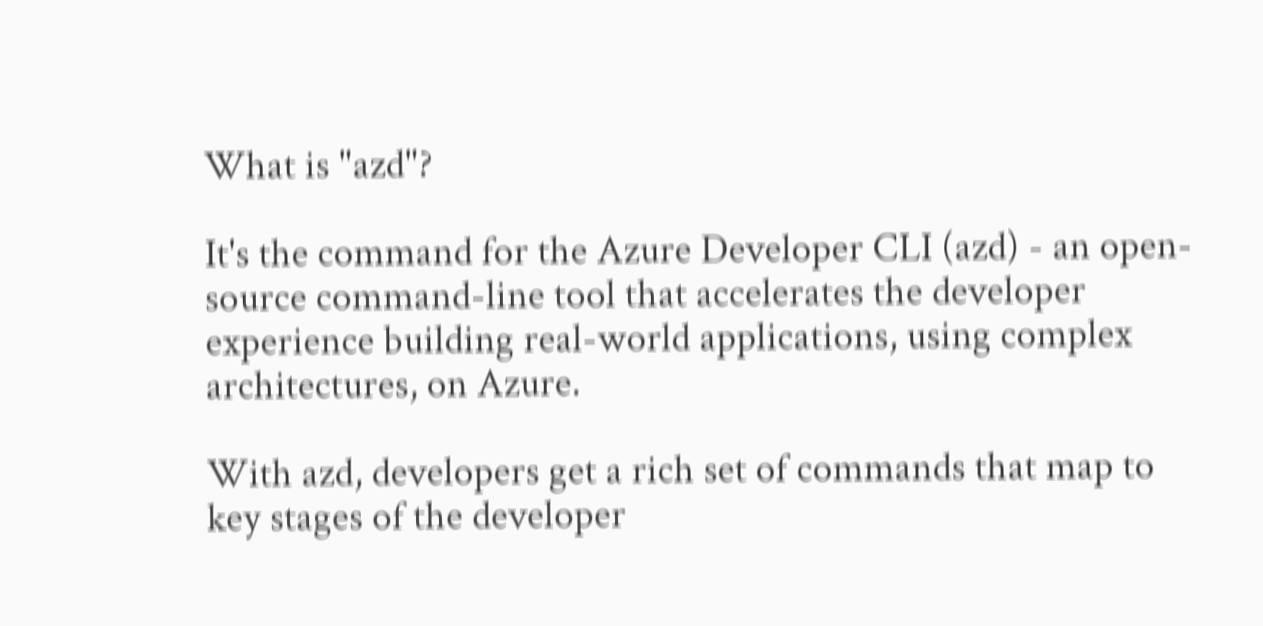What is "azd"?

It's the command for the Azure Developer CLI (azd) - an open-source command-line tool that accelerates the developer experience building real-world applications, using complex architectures, on Azure.

With azd, developers get a rich set of commands that map to key stages of the developer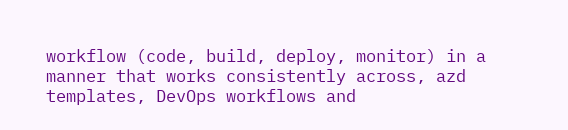workflow (code, build, deploy, monitor) in a manner that works consistently across, azd templates, DevOps workflows and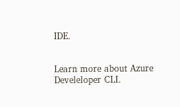IDE.


Learn more about Azure Develeloper CLI.